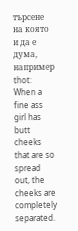търсене на която и да е дума, например thot:
When a fine ass girl has butt cheeks that are so spread out, the cheeks are completely separated.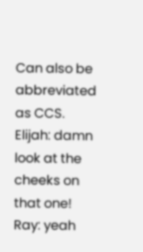Can also be abbreviated as CCS.
Elijah: damn look at the cheeks on that one!
Ray: yeah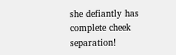she defiantly has complete cheek separation!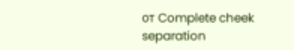от Complete cheek separation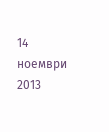14 ноември 2013